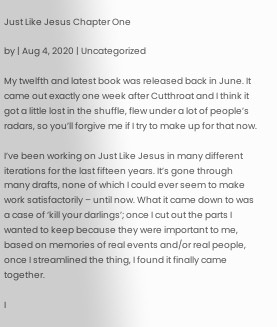Just Like Jesus Chapter One

by | Aug 4, 2020 | Uncategorized

My twelfth and latest book was released back in June. It came out exactly one week after Cutthroat and I think it got a little lost in the shuffle, flew under a lot of people’s radars, so you’ll forgive me if I try to make up for that now.

I’ve been working on Just Like Jesus in many different iterations for the last fifteen years. It’s gone through many drafts, none of which I could ever seem to make work satisfactorily – until now. What it came down to was a case of ‘kill your darlings’; once I cut out the parts I wanted to keep because they were important to me, based on memories of real events and/or real people, once I streamlined the thing, I found it finally came together.

I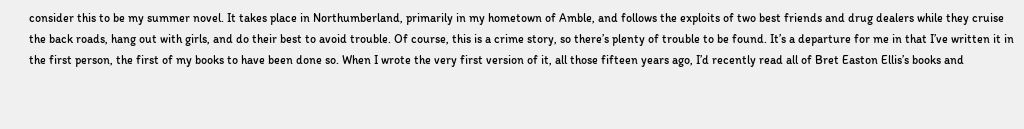consider this to be my summer novel. It takes place in Northumberland, primarily in my hometown of Amble, and follows the exploits of two best friends and drug dealers while they cruise the back roads, hang out with girls, and do their best to avoid trouble. Of course, this is a crime story, so there’s plenty of trouble to be found. It’s a departure for me in that I’ve written it in the first person, the first of my books to have been done so. When I wrote the very first version of it, all those fifteen years ago, I’d recently read all of Bret Easton Ellis’s books and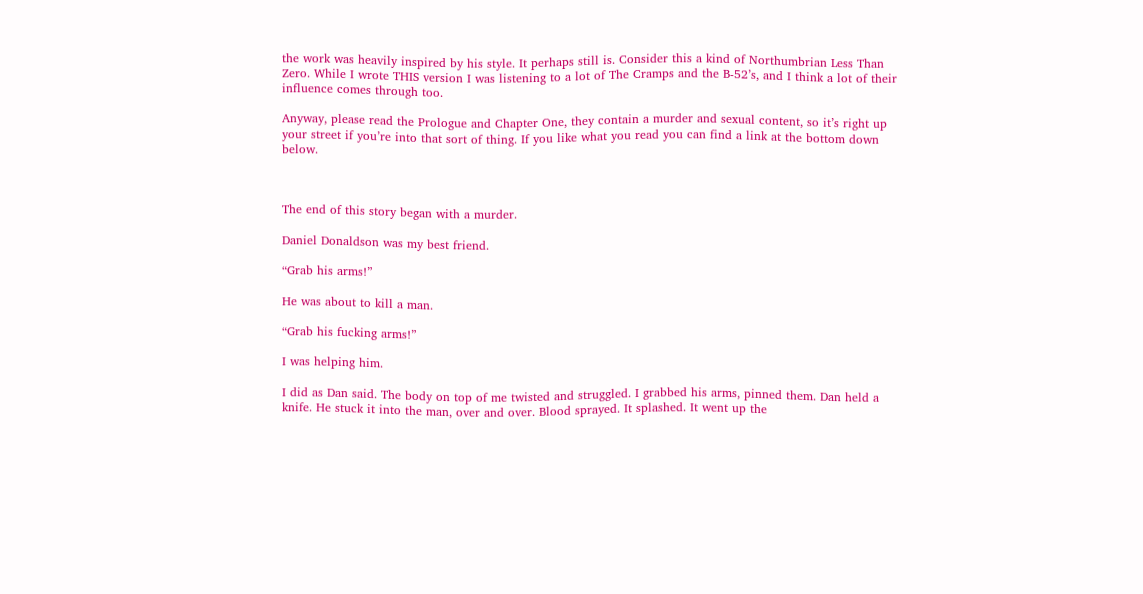the work was heavily inspired by his style. It perhaps still is. Consider this a kind of Northumbrian Less Than Zero. While I wrote THIS version I was listening to a lot of The Cramps and the B-52’s, and I think a lot of their influence comes through too.

Anyway, please read the Prologue and Chapter One, they contain a murder and sexual content, so it’s right up your street if you’re into that sort of thing. If you like what you read you can find a link at the bottom down below.



The end of this story began with a murder.

Daniel Donaldson was my best friend.

“Grab his arms!”

He was about to kill a man.

“Grab his fucking arms!”

I was helping him.

I did as Dan said. The body on top of me twisted and struggled. I grabbed his arms, pinned them. Dan held a knife. He stuck it into the man, over and over. Blood sprayed. It splashed. It went up the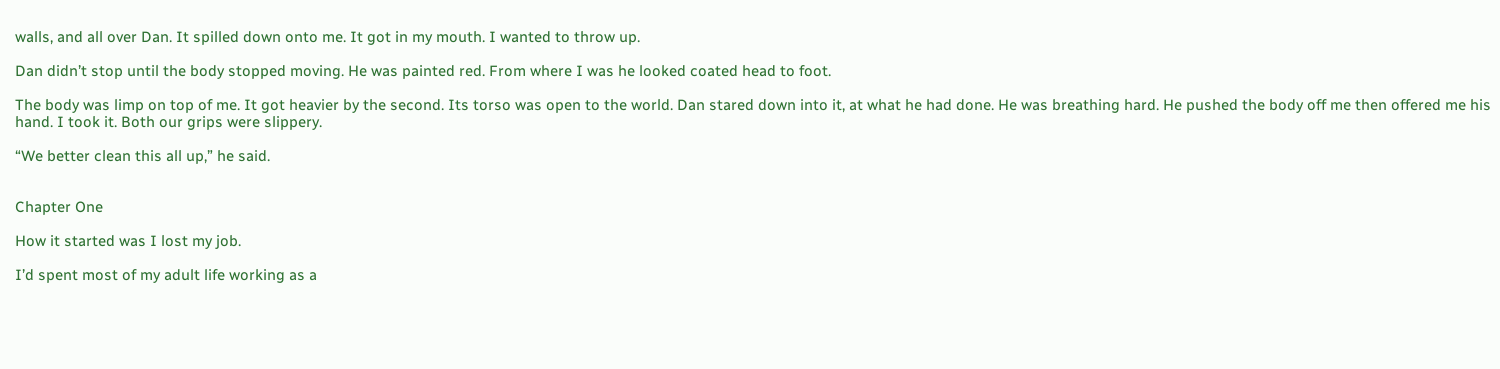walls, and all over Dan. It spilled down onto me. It got in my mouth. I wanted to throw up.

Dan didn’t stop until the body stopped moving. He was painted red. From where I was he looked coated head to foot.

The body was limp on top of me. It got heavier by the second. Its torso was open to the world. Dan stared down into it, at what he had done. He was breathing hard. He pushed the body off me then offered me his hand. I took it. Both our grips were slippery.

“We better clean this all up,” he said.


Chapter One

How it started was I lost my job.

I’d spent most of my adult life working as a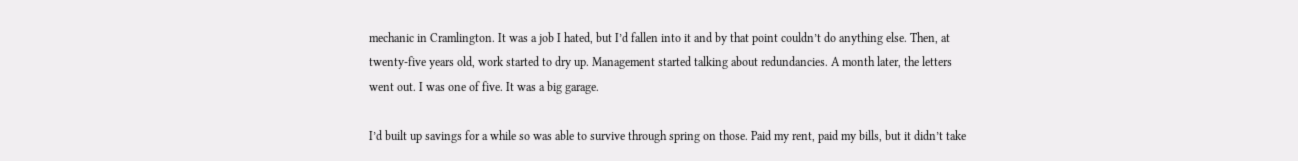mechanic in Cramlington. It was a job I hated, but I’d fallen into it and by that point couldn’t do anything else. Then, at twenty-five years old, work started to dry up. Management started talking about redundancies. A month later, the letters went out. I was one of five. It was a big garage.

I’d built up savings for a while so was able to survive through spring on those. Paid my rent, paid my bills, but it didn’t take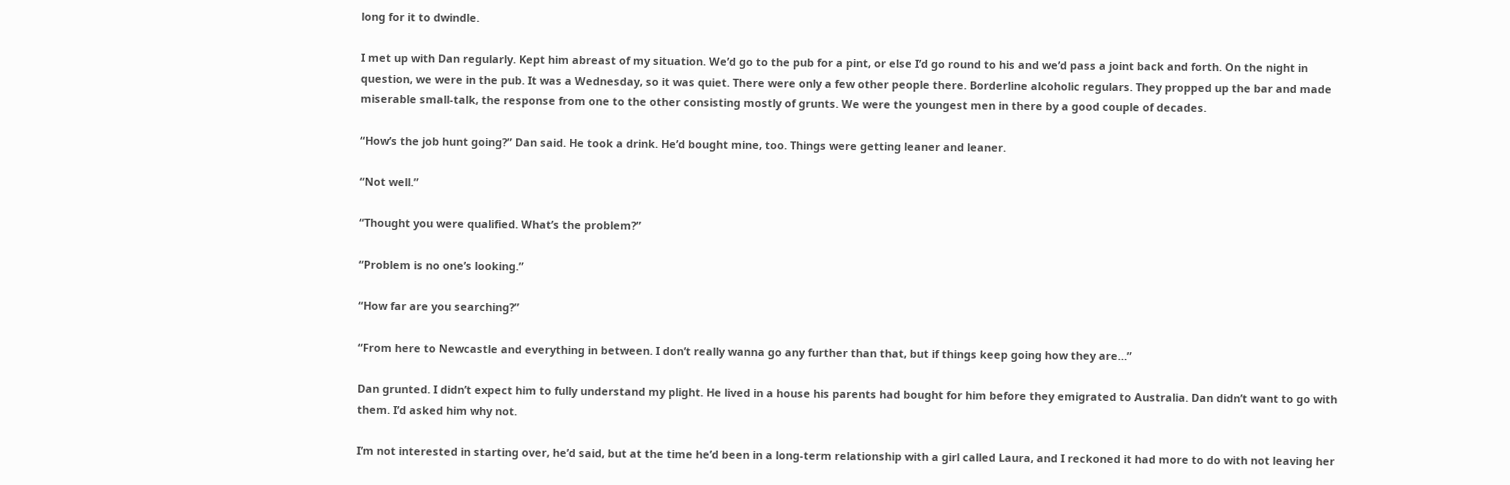long for it to dwindle.

I met up with Dan regularly. Kept him abreast of my situation. We’d go to the pub for a pint, or else I’d go round to his and we’d pass a joint back and forth. On the night in question, we were in the pub. It was a Wednesday, so it was quiet. There were only a few other people there. Borderline alcoholic regulars. They propped up the bar and made miserable small-talk, the response from one to the other consisting mostly of grunts. We were the youngest men in there by a good couple of decades.

“How’s the job hunt going?” Dan said. He took a drink. He’d bought mine, too. Things were getting leaner and leaner.

“Not well.”

“Thought you were qualified. What’s the problem?”

“Problem is no one’s looking.”

“How far are you searching?”

“From here to Newcastle and everything in between. I don’t really wanna go any further than that, but if things keep going how they are…”

Dan grunted. I didn’t expect him to fully understand my plight. He lived in a house his parents had bought for him before they emigrated to Australia. Dan didn’t want to go with them. I’d asked him why not.

I’m not interested in starting over, he’d said, but at the time he’d been in a long-term relationship with a girl called Laura, and I reckoned it had more to do with not leaving her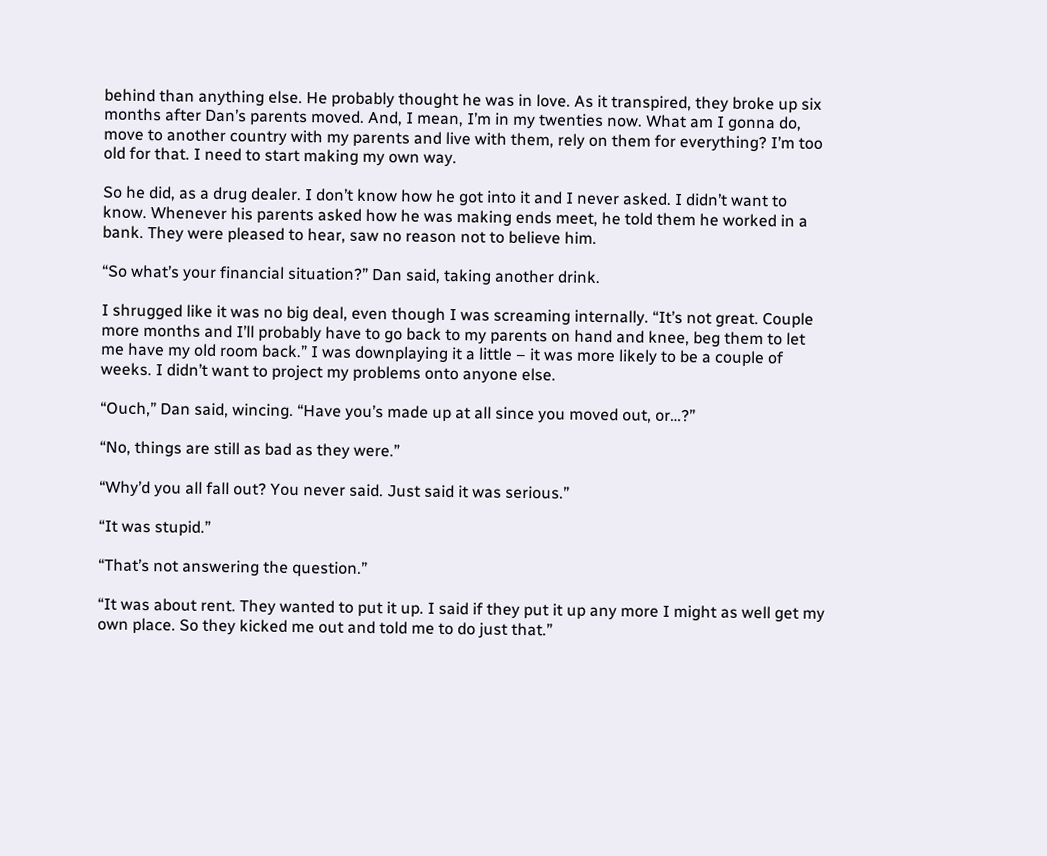behind than anything else. He probably thought he was in love. As it transpired, they broke up six months after Dan’s parents moved. And, I mean, I’m in my twenties now. What am I gonna do, move to another country with my parents and live with them, rely on them for everything? I’m too old for that. I need to start making my own way.

So he did, as a drug dealer. I don’t know how he got into it and I never asked. I didn’t want to know. Whenever his parents asked how he was making ends meet, he told them he worked in a bank. They were pleased to hear, saw no reason not to believe him.

“So what’s your financial situation?” Dan said, taking another drink.

I shrugged like it was no big deal, even though I was screaming internally. “It’s not great. Couple more months and I’ll probably have to go back to my parents on hand and knee, beg them to let me have my old room back.” I was downplaying it a little – it was more likely to be a couple of weeks. I didn’t want to project my problems onto anyone else.

“Ouch,” Dan said, wincing. “Have you’s made up at all since you moved out, or…?”

“No, things are still as bad as they were.”

“Why’d you all fall out? You never said. Just said it was serious.”

“It was stupid.”

“That’s not answering the question.”

“It was about rent. They wanted to put it up. I said if they put it up any more I might as well get my own place. So they kicked me out and told me to do just that.”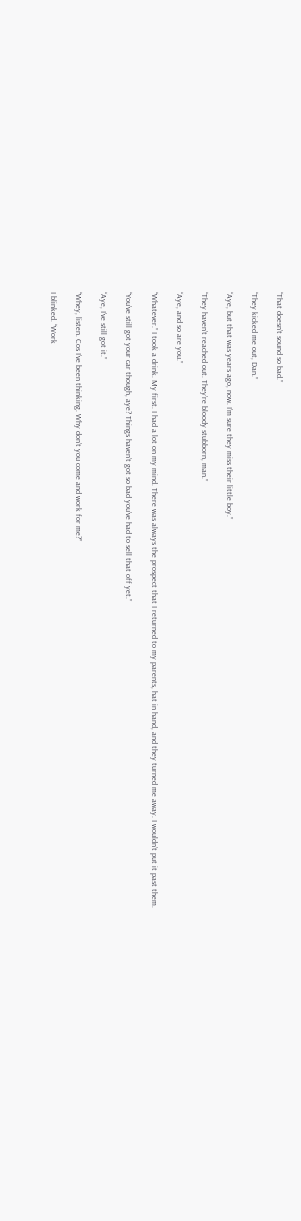“That doesn’t sound so bad.”

“They kicked me out, Dan.”

“Aye, but that was years ago, now. I’m sure they miss their little boy.”

“They haven’t reached out. They’re bloody stubborn, man.”

“Aye, and so are you.”

“Whatever.” I took a drink. My first. I had a lot on my mind. There was always the prospect that I returned to my parents, hat in hand, and they turned me away. I wouldn’t put it past them.

“You’ve still got your car though, aye? Things haven’t got so bad you’ve had to sell that off yet.”

“Aye, I’ve still got it.”

“Whey, listen. Cos I’ve been thinking. Why don’t you come and work for me?”

I blinked. “Work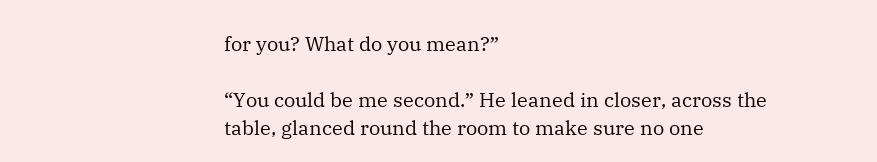for you? What do you mean?”

“You could be me second.” He leaned in closer, across the table, glanced round the room to make sure no one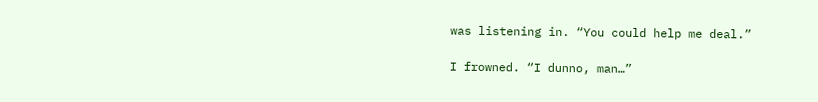was listening in. “You could help me deal.”

I frowned. “I dunno, man…”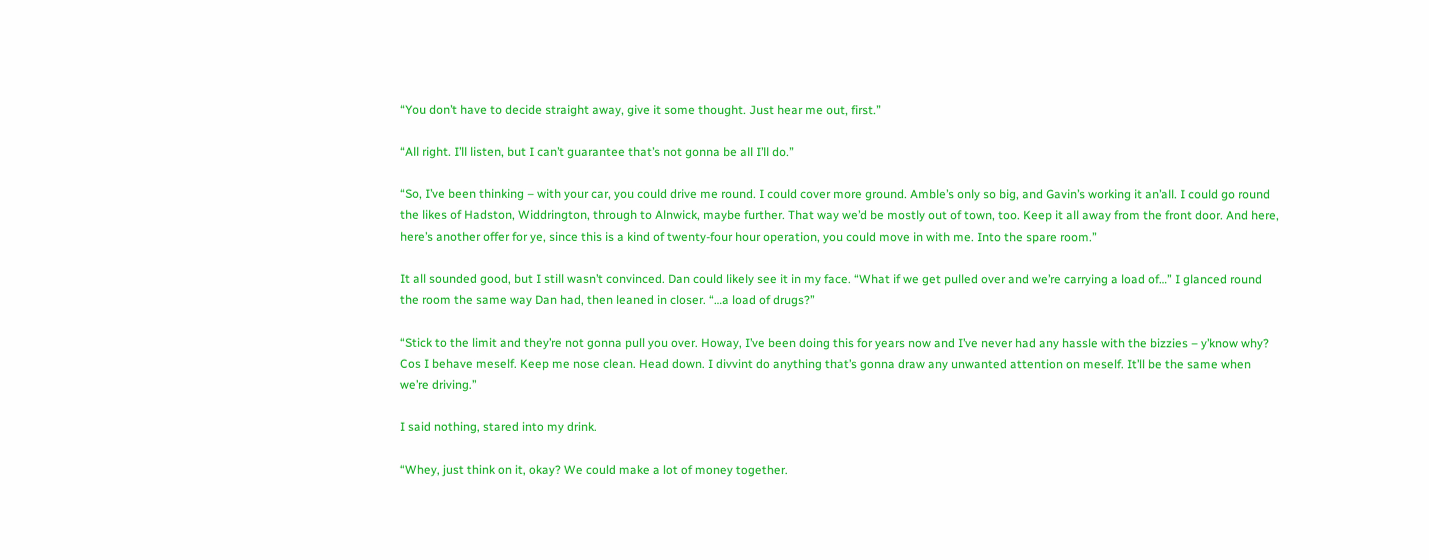“You don’t have to decide straight away, give it some thought. Just hear me out, first.”

“All right. I’ll listen, but I can’t guarantee that’s not gonna be all I’ll do.”

“So, I’ve been thinking – with your car, you could drive me round. I could cover more ground. Amble’s only so big, and Gavin’s working it an’all. I could go round the likes of Hadston, Widdrington, through to Alnwick, maybe further. That way we’d be mostly out of town, too. Keep it all away from the front door. And here, here’s another offer for ye, since this is a kind of twenty-four hour operation, you could move in with me. Into the spare room.”

It all sounded good, but I still wasn’t convinced. Dan could likely see it in my face. “What if we get pulled over and we’re carrying a load of…” I glanced round the room the same way Dan had, then leaned in closer. “…a load of drugs?”

“Stick to the limit and they’re not gonna pull you over. Howay, I’ve been doing this for years now and I’ve never had any hassle with the bizzies – y’know why? Cos I behave meself. Keep me nose clean. Head down. I divvint do anything that’s gonna draw any unwanted attention on meself. It’ll be the same when we’re driving.”

I said nothing, stared into my drink.

“Whey, just think on it, okay? We could make a lot of money together.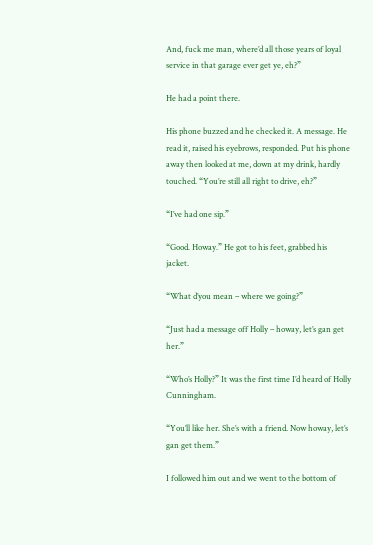And, fuck me man, where’d all those years of loyal service in that garage ever get ye, eh?”

He had a point there.

His phone buzzed and he checked it. A message. He read it, raised his eyebrows, responded. Put his phone away then looked at me, down at my drink, hardly touched. “You’re still all right to drive, eh?”

“I’ve had one sip.”

“Good. Howay.” He got to his feet, grabbed his jacket.

“What d’you mean – where we going?”

“Just had a message off Holly – howay, let’s gan get her.”

“Who’s Holly?” It was the first time I’d heard of Holly Cunningham.

“You’ll like her. She’s with a friend. Now howay, let’s gan get them.”

I followed him out and we went to the bottom of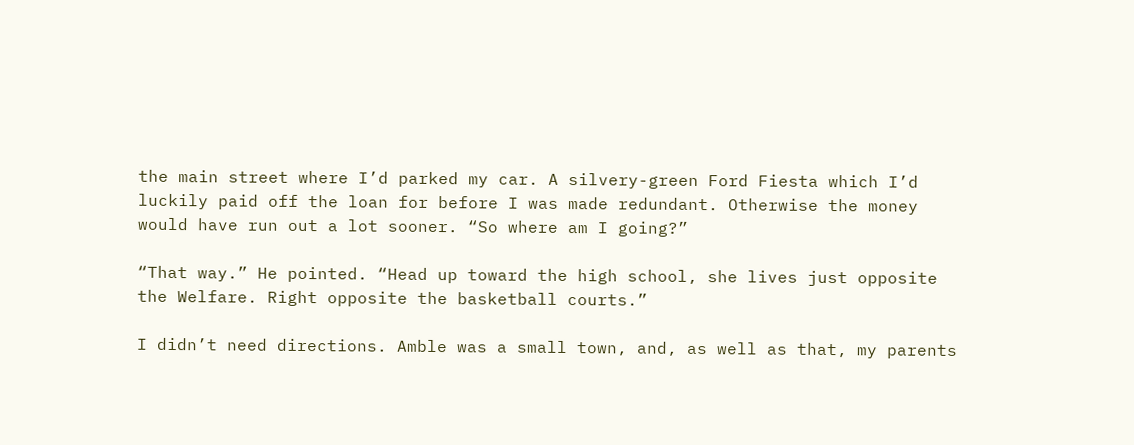the main street where I’d parked my car. A silvery-green Ford Fiesta which I’d luckily paid off the loan for before I was made redundant. Otherwise the money would have run out a lot sooner. “So where am I going?”

“That way.” He pointed. “Head up toward the high school, she lives just opposite the Welfare. Right opposite the basketball courts.”

I didn’t need directions. Amble was a small town, and, as well as that, my parents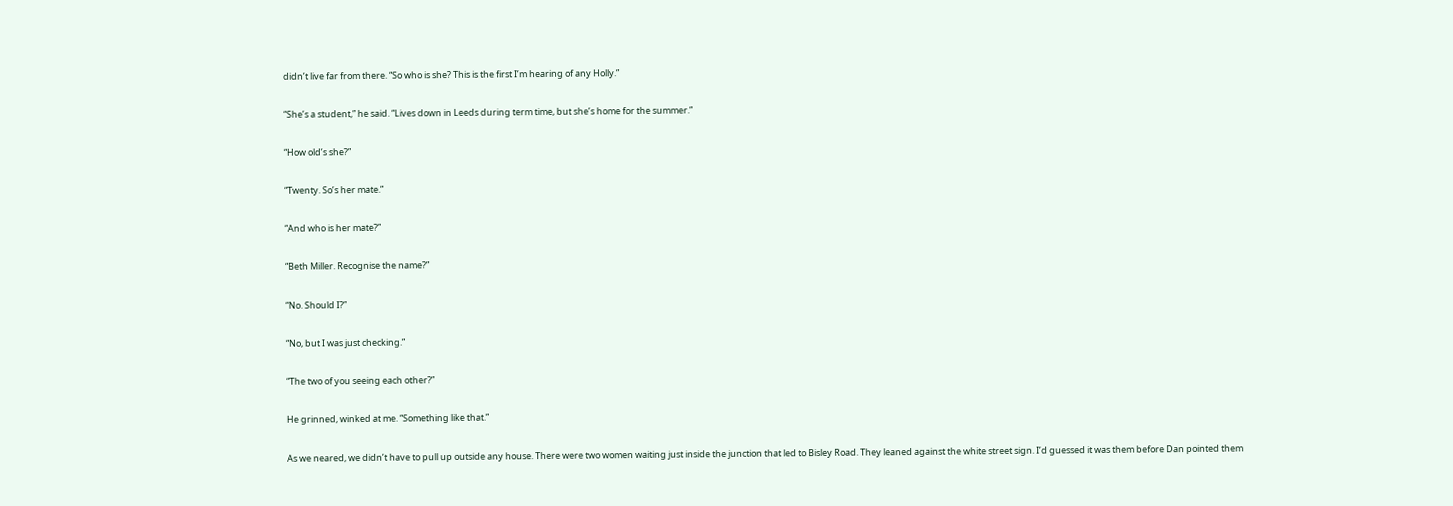didn’t live far from there. “So who is she? This is the first I’m hearing of any Holly.”

“She’s a student,” he said. “Lives down in Leeds during term time, but she’s home for the summer.”

“How old’s she?”

“Twenty. So’s her mate.”

“And who is her mate?”

“Beth Miller. Recognise the name?”

“No. Should I?”

“No, but I was just checking.”

“The two of you seeing each other?”

He grinned, winked at me. “Something like that.”

As we neared, we didn’t have to pull up outside any house. There were two women waiting just inside the junction that led to Bisley Road. They leaned against the white street sign. I’d guessed it was them before Dan pointed them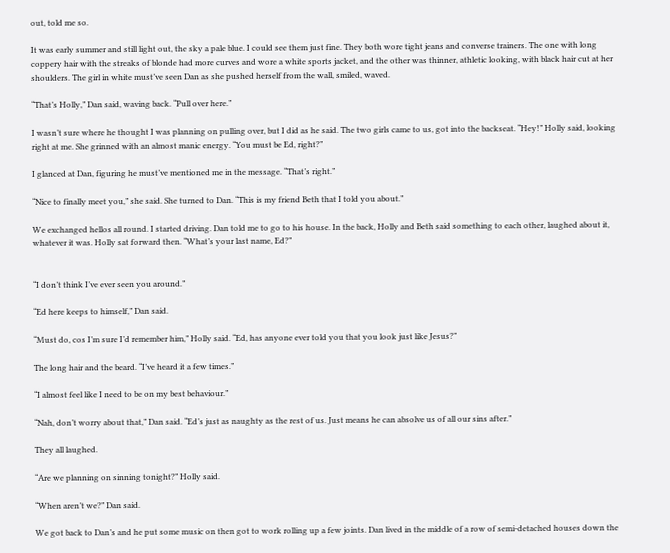out, told me so.

It was early summer and still light out, the sky a pale blue. I could see them just fine. They both wore tight jeans and converse trainers. The one with long coppery hair with the streaks of blonde had more curves and wore a white sports jacket, and the other was thinner, athletic looking, with black hair cut at her shoulders. The girl in white must’ve seen Dan as she pushed herself from the wall, smiled, waved.

“That’s Holly,” Dan said, waving back. “Pull over here.”

I wasn’t sure where he thought I was planning on pulling over, but I did as he said. The two girls came to us, got into the backseat. “Hey!” Holly said, looking right at me. She grinned with an almost manic energy. “You must be Ed, right?”

I glanced at Dan, figuring he must’ve mentioned me in the message. “That’s right.”

“Nice to finally meet you,” she said. She turned to Dan. “This is my friend Beth that I told you about.”

We exchanged hellos all round. I started driving. Dan told me to go to his house. In the back, Holly and Beth said something to each other, laughed about it, whatever it was. Holly sat forward then. “What’s your last name, Ed?”


“I don’t think I’ve ever seen you around.”

“Ed here keeps to himself,” Dan said.

“Must do, cos I’m sure I’d remember him,” Holly said. “Ed, has anyone ever told you that you look just like Jesus?”

The long hair and the beard. “I’ve heard it a few times.”

“I almost feel like I need to be on my best behaviour.”

“Nah, don’t worry about that,” Dan said. “Ed’s just as naughty as the rest of us. Just means he can absolve us of all our sins after.”

They all laughed.

“Are we planning on sinning tonight?” Holly said.

“When aren’t we?” Dan said.

We got back to Dan’s and he put some music on then got to work rolling up a few joints. Dan lived in the middle of a row of semi-detached houses down the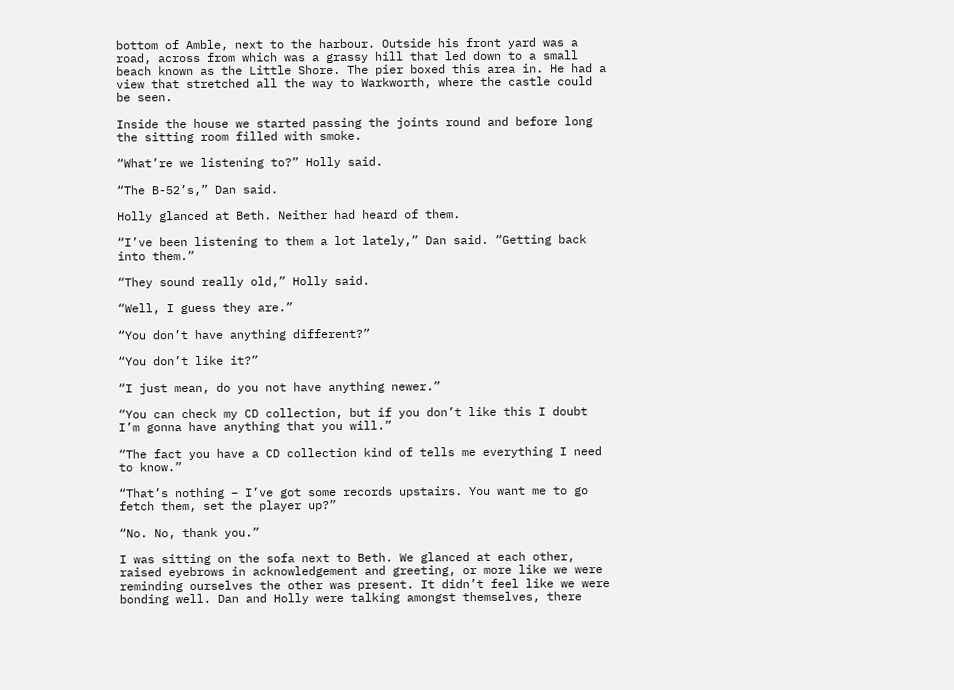bottom of Amble, next to the harbour. Outside his front yard was a road, across from which was a grassy hill that led down to a small beach known as the Little Shore. The pier boxed this area in. He had a view that stretched all the way to Warkworth, where the castle could be seen.

Inside the house we started passing the joints round and before long the sitting room filled with smoke.

“What’re we listening to?” Holly said.

“The B-52’s,” Dan said.

Holly glanced at Beth. Neither had heard of them.

“I’ve been listening to them a lot lately,” Dan said. “Getting back into them.”

“They sound really old,” Holly said.

“Well, I guess they are.”

“You don’t have anything different?”

“You don’t like it?”

“I just mean, do you not have anything newer.”

“You can check my CD collection, but if you don’t like this I doubt I’m gonna have anything that you will.”

“The fact you have a CD collection kind of tells me everything I need to know.”

“That’s nothing – I’ve got some records upstairs. You want me to go fetch them, set the player up?”

“No. No, thank you.”

I was sitting on the sofa next to Beth. We glanced at each other, raised eyebrows in acknowledgement and greeting, or more like we were reminding ourselves the other was present. It didn’t feel like we were bonding well. Dan and Holly were talking amongst themselves, there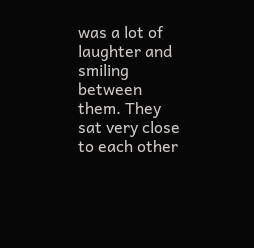was a lot of laughter and smiling between them. They sat very close to each other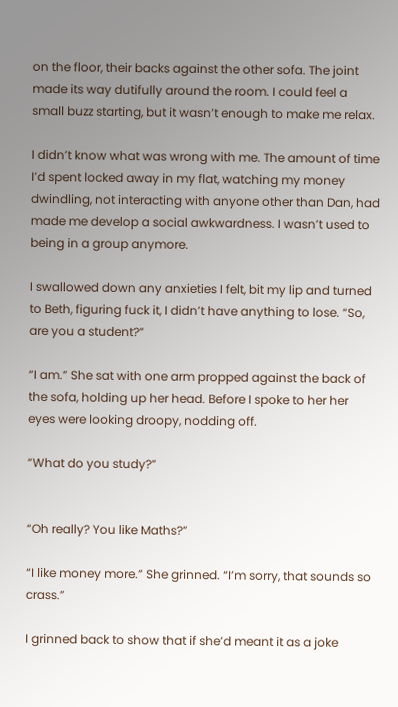on the floor, their backs against the other sofa. The joint made its way dutifully around the room. I could feel a small buzz starting, but it wasn’t enough to make me relax.

I didn’t know what was wrong with me. The amount of time I’d spent locked away in my flat, watching my money dwindling, not interacting with anyone other than Dan, had made me develop a social awkwardness. I wasn’t used to being in a group anymore.

I swallowed down any anxieties I felt, bit my lip and turned to Beth, figuring fuck it, I didn’t have anything to lose. “So, are you a student?”

“I am.” She sat with one arm propped against the back of the sofa, holding up her head. Before I spoke to her her eyes were looking droopy, nodding off.

“What do you study?”


“Oh really? You like Maths?”

“I like money more.” She grinned. “I’m sorry, that sounds so crass.”

I grinned back to show that if she’d meant it as a joke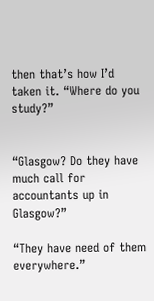then that’s how I’d taken it. “Where do you study?”


“Glasgow? Do they have much call for accountants up in Glasgow?”

“They have need of them everywhere.”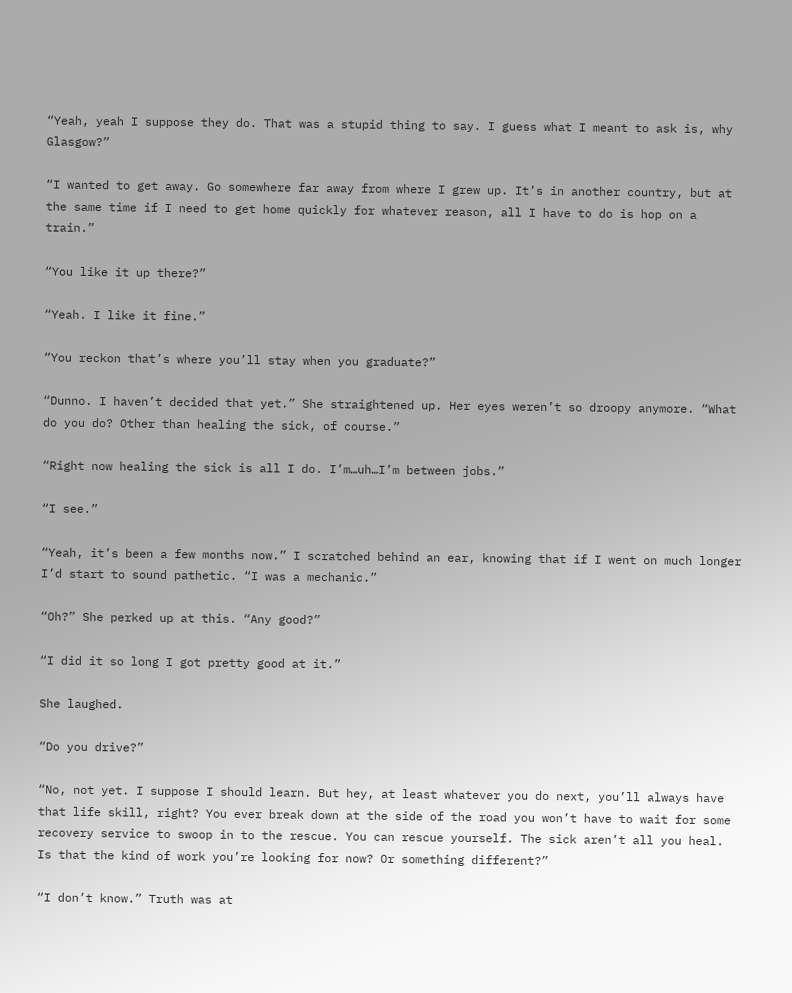“Yeah, yeah I suppose they do. That was a stupid thing to say. I guess what I meant to ask is, why Glasgow?”

“I wanted to get away. Go somewhere far away from where I grew up. It’s in another country, but at the same time if I need to get home quickly for whatever reason, all I have to do is hop on a train.”

“You like it up there?”

“Yeah. I like it fine.”

“You reckon that’s where you’ll stay when you graduate?”

“Dunno. I haven’t decided that yet.” She straightened up. Her eyes weren’t so droopy anymore. “What do you do? Other than healing the sick, of course.”

“Right now healing the sick is all I do. I’m…uh…I’m between jobs.”

“I see.”

“Yeah, it’s been a few months now.” I scratched behind an ear, knowing that if I went on much longer I’d start to sound pathetic. “I was a mechanic.”

“Oh?” She perked up at this. “Any good?”

“I did it so long I got pretty good at it.”

She laughed.

“Do you drive?”

“No, not yet. I suppose I should learn. But hey, at least whatever you do next, you’ll always have that life skill, right? You ever break down at the side of the road you won’t have to wait for some recovery service to swoop in to the rescue. You can rescue yourself. The sick aren’t all you heal. Is that the kind of work you’re looking for now? Or something different?”

“I don’t know.” Truth was at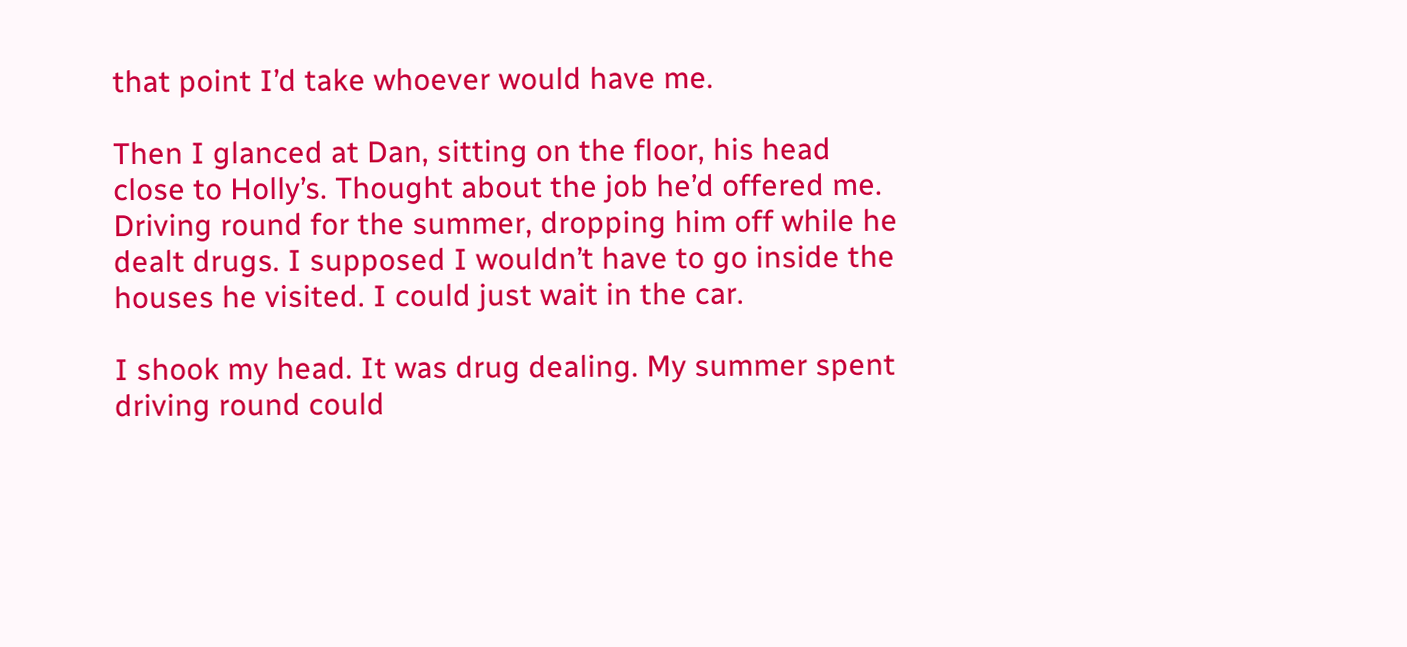that point I’d take whoever would have me.

Then I glanced at Dan, sitting on the floor, his head close to Holly’s. Thought about the job he’d offered me. Driving round for the summer, dropping him off while he dealt drugs. I supposed I wouldn’t have to go inside the houses he visited. I could just wait in the car.

I shook my head. It was drug dealing. My summer spent driving round could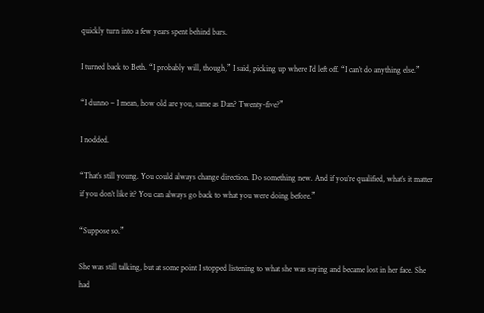quickly turn into a few years spent behind bars.

I turned back to Beth. “I probably will, though,” I said, picking up where I’d left off. “I can’t do anything else.”

“I dunno – I mean, how old are you, same as Dan? Twenty-five?”

I nodded.

“That’s still young. You could always change direction. Do something new. And if you’re qualified, what’s it matter if you don’t like it? You can always go back to what you were doing before.”

“Suppose so.”

She was still talking, but at some point I stopped listening to what she was saying and became lost in her face. She had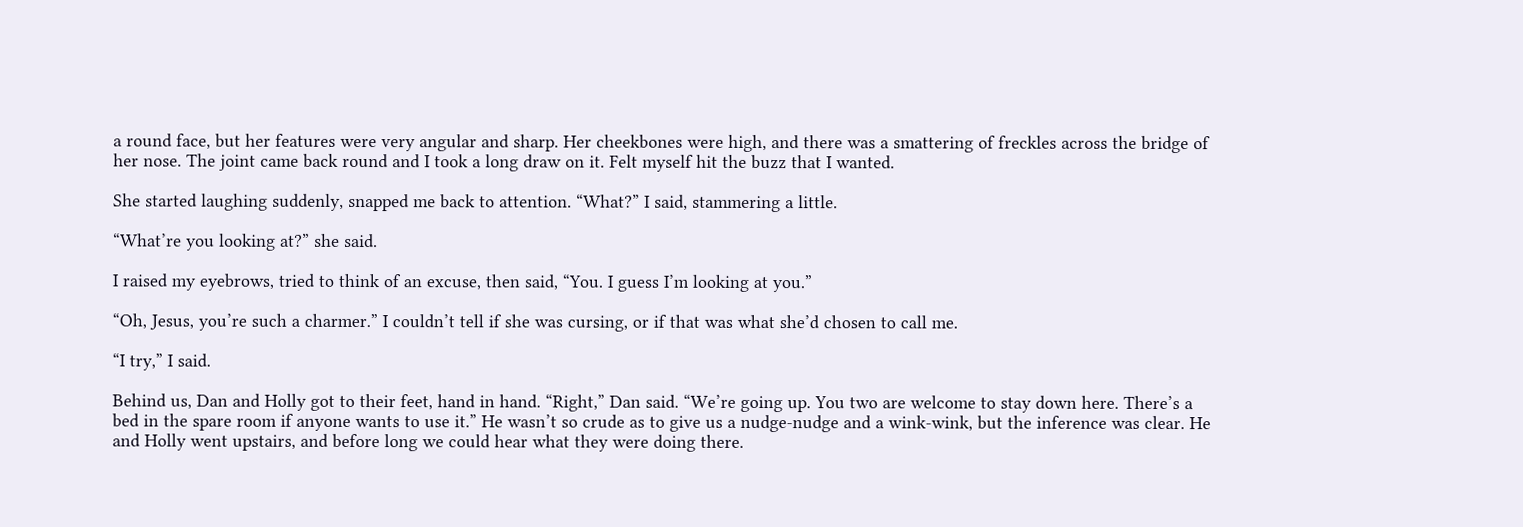a round face, but her features were very angular and sharp. Her cheekbones were high, and there was a smattering of freckles across the bridge of her nose. The joint came back round and I took a long draw on it. Felt myself hit the buzz that I wanted.

She started laughing suddenly, snapped me back to attention. “What?” I said, stammering a little.

“What’re you looking at?” she said.

I raised my eyebrows, tried to think of an excuse, then said, “You. I guess I’m looking at you.”

“Oh, Jesus, you’re such a charmer.” I couldn’t tell if she was cursing, or if that was what she’d chosen to call me.

“I try,” I said.

Behind us, Dan and Holly got to their feet, hand in hand. “Right,” Dan said. “We’re going up. You two are welcome to stay down here. There’s a bed in the spare room if anyone wants to use it.” He wasn’t so crude as to give us a nudge-nudge and a wink-wink, but the inference was clear. He and Holly went upstairs, and before long we could hear what they were doing there.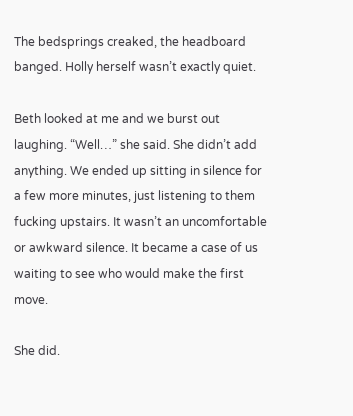The bedsprings creaked, the headboard banged. Holly herself wasn’t exactly quiet.

Beth looked at me and we burst out laughing. “Well…” she said. She didn’t add anything. We ended up sitting in silence for a few more minutes, just listening to them fucking upstairs. It wasn’t an uncomfortable or awkward silence. It became a case of us waiting to see who would make the first move.

She did.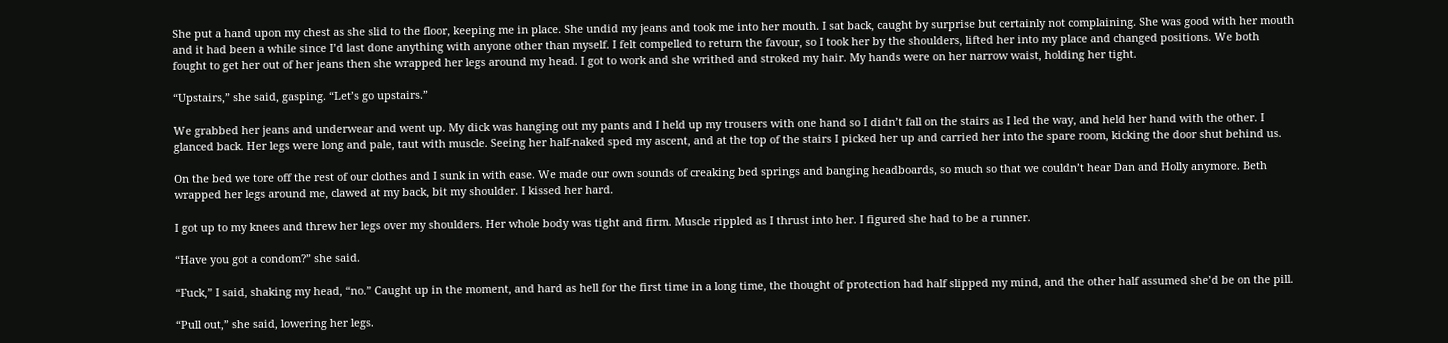She put a hand upon my chest as she slid to the floor, keeping me in place. She undid my jeans and took me into her mouth. I sat back, caught by surprise but certainly not complaining. She was good with her mouth and it had been a while since I’d last done anything with anyone other than myself. I felt compelled to return the favour, so I took her by the shoulders, lifted her into my place and changed positions. We both fought to get her out of her jeans then she wrapped her legs around my head. I got to work and she writhed and stroked my hair. My hands were on her narrow waist, holding her tight.

“Upstairs,” she said, gasping. “Let’s go upstairs.”

We grabbed her jeans and underwear and went up. My dick was hanging out my pants and I held up my trousers with one hand so I didn’t fall on the stairs as I led the way, and held her hand with the other. I glanced back. Her legs were long and pale, taut with muscle. Seeing her half-naked sped my ascent, and at the top of the stairs I picked her up and carried her into the spare room, kicking the door shut behind us.

On the bed we tore off the rest of our clothes and I sunk in with ease. We made our own sounds of creaking bed springs and banging headboards, so much so that we couldn’t hear Dan and Holly anymore. Beth wrapped her legs around me, clawed at my back, bit my shoulder. I kissed her hard.

I got up to my knees and threw her legs over my shoulders. Her whole body was tight and firm. Muscle rippled as I thrust into her. I figured she had to be a runner.

“Have you got a condom?” she said.

“Fuck,” I said, shaking my head, “no.” Caught up in the moment, and hard as hell for the first time in a long time, the thought of protection had half slipped my mind, and the other half assumed she’d be on the pill.

“Pull out,” she said, lowering her legs.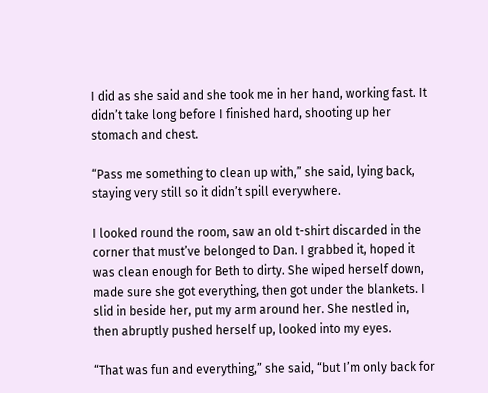I did as she said and she took me in her hand, working fast. It didn’t take long before I finished hard, shooting up her stomach and chest.

“Pass me something to clean up with,” she said, lying back, staying very still so it didn’t spill everywhere.

I looked round the room, saw an old t-shirt discarded in the corner that must’ve belonged to Dan. I grabbed it, hoped it was clean enough for Beth to dirty. She wiped herself down, made sure she got everything, then got under the blankets. I slid in beside her, put my arm around her. She nestled in, then abruptly pushed herself up, looked into my eyes.

“That was fun and everything,” she said, “but I’m only back for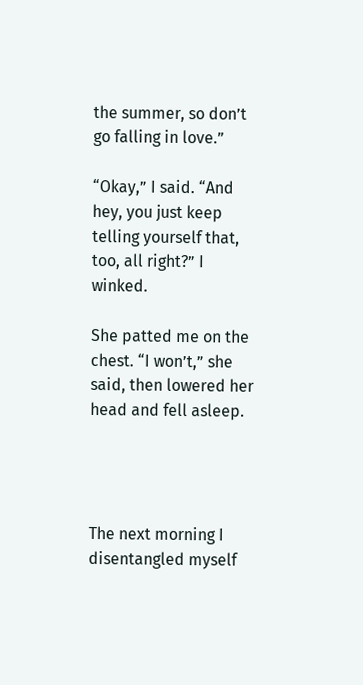the summer, so don’t go falling in love.”

“Okay,” I said. “And hey, you just keep telling yourself that, too, all right?” I winked.

She patted me on the chest. “I won’t,” she said, then lowered her head and fell asleep.




The next morning I disentangled myself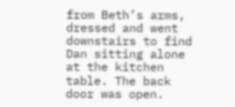from Beth’s arms, dressed and went downstairs to find Dan sitting alone at the kitchen table. The back door was open.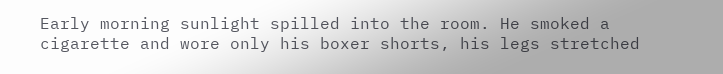Early morning sunlight spilled into the room. He smoked a cigarette and wore only his boxer shorts, his legs stretched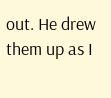out. He drew them up as I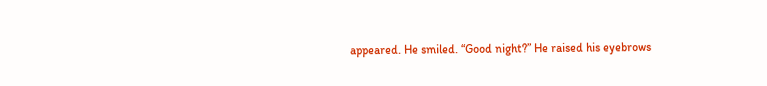appeared. He smiled. “Good night?” He raised his eyebrows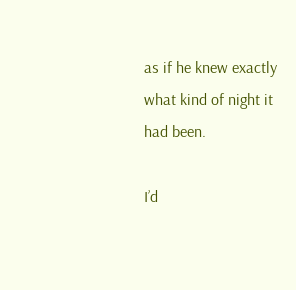as if he knew exactly what kind of night it had been.

I’d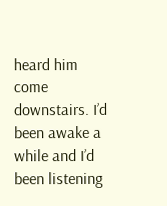heard him come downstairs. I’d been awake a while and I’d been listening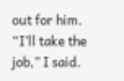out for him. “I’ll take the job,” I said.